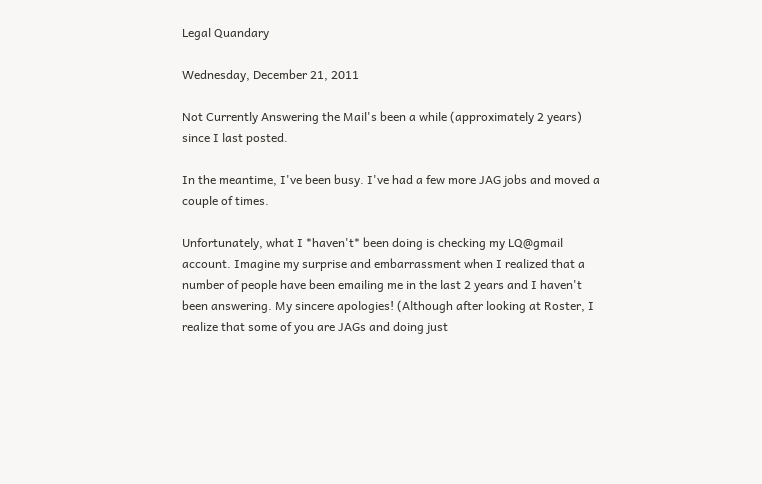Legal Quandary

Wednesday, December 21, 2011

Not Currently Answering the Mail's been a while (approximately 2 years) since I last posted.

In the meantime, I've been busy. I've had a few more JAG jobs and moved a couple of times.

Unfortunately, what I *haven't* been doing is checking my LQ@gmail account. Imagine my surprise and embarrassment when I realized that a number of people have been emailing me in the last 2 years and I haven't been answering. My sincere apologies! (Although after looking at Roster, I realize that some of you are JAGs and doing just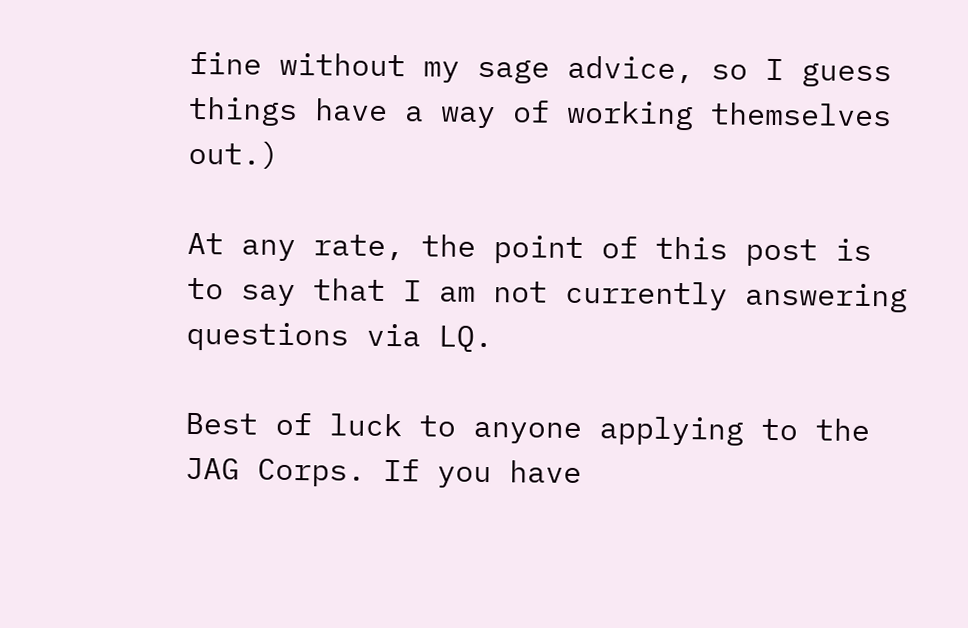fine without my sage advice, so I guess things have a way of working themselves out.)

At any rate, the point of this post is to say that I am not currently answering questions via LQ.

Best of luck to anyone applying to the JAG Corps. If you have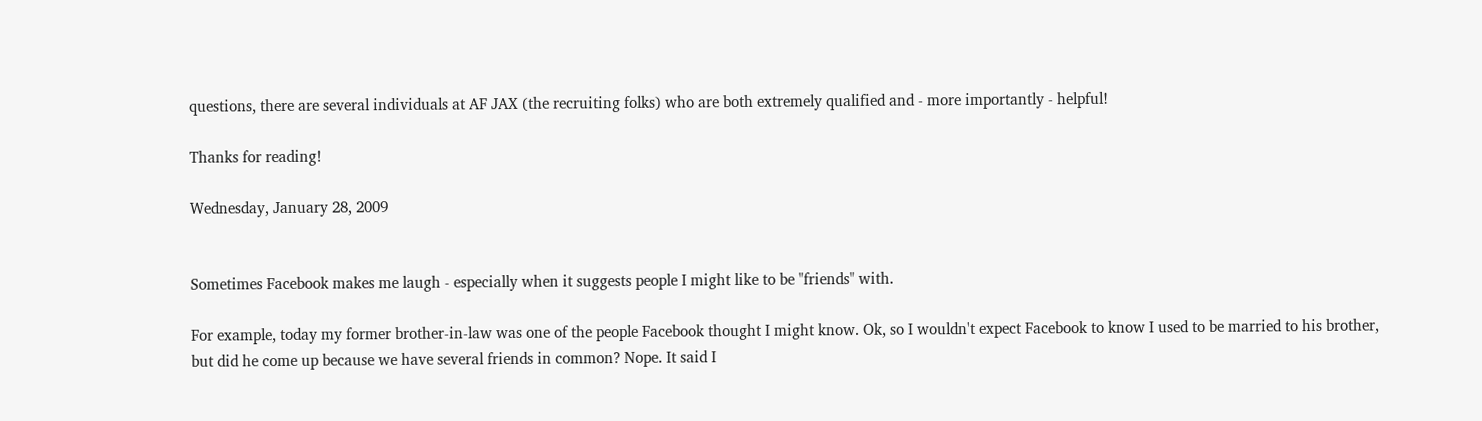questions, there are several individuals at AF JAX (the recruiting folks) who are both extremely qualified and - more importantly - helpful!

Thanks for reading!

Wednesday, January 28, 2009


Sometimes Facebook makes me laugh - especially when it suggests people I might like to be "friends" with.

For example, today my former brother-in-law was one of the people Facebook thought I might know. Ok, so I wouldn't expect Facebook to know I used to be married to his brother, but did he come up because we have several friends in common? Nope. It said I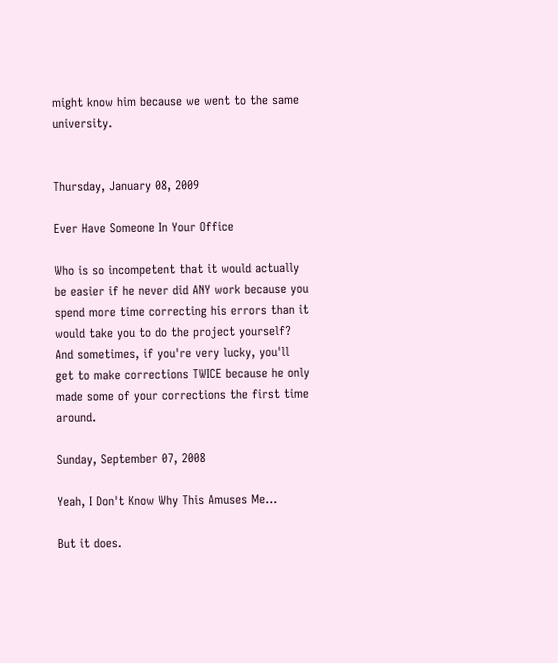might know him because we went to the same university.


Thursday, January 08, 2009

Ever Have Someone In Your Office

Who is so incompetent that it would actually be easier if he never did ANY work because you spend more time correcting his errors than it would take you to do the project yourself? And sometimes, if you're very lucky, you'll get to make corrections TWICE because he only made some of your corrections the first time around.

Sunday, September 07, 2008

Yeah, I Don't Know Why This Amuses Me...

But it does.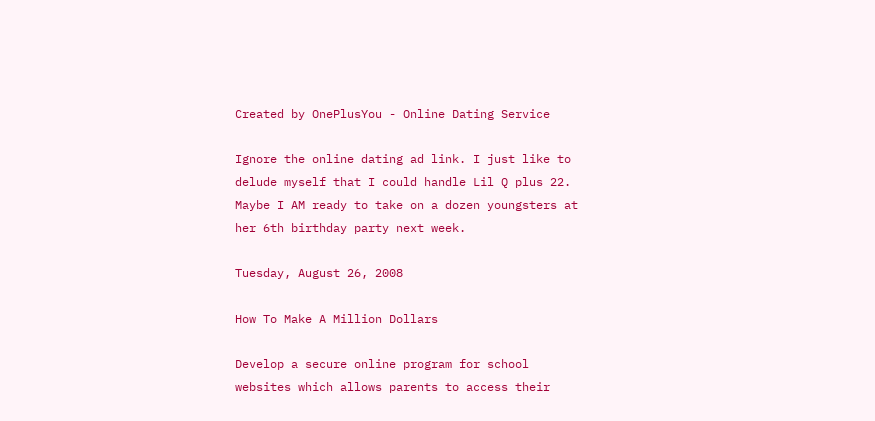Created by OnePlusYou - Online Dating Service

Ignore the online dating ad link. I just like to delude myself that I could handle Lil Q plus 22. Maybe I AM ready to take on a dozen youngsters at her 6th birthday party next week.

Tuesday, August 26, 2008

How To Make A Million Dollars

Develop a secure online program for school websites which allows parents to access their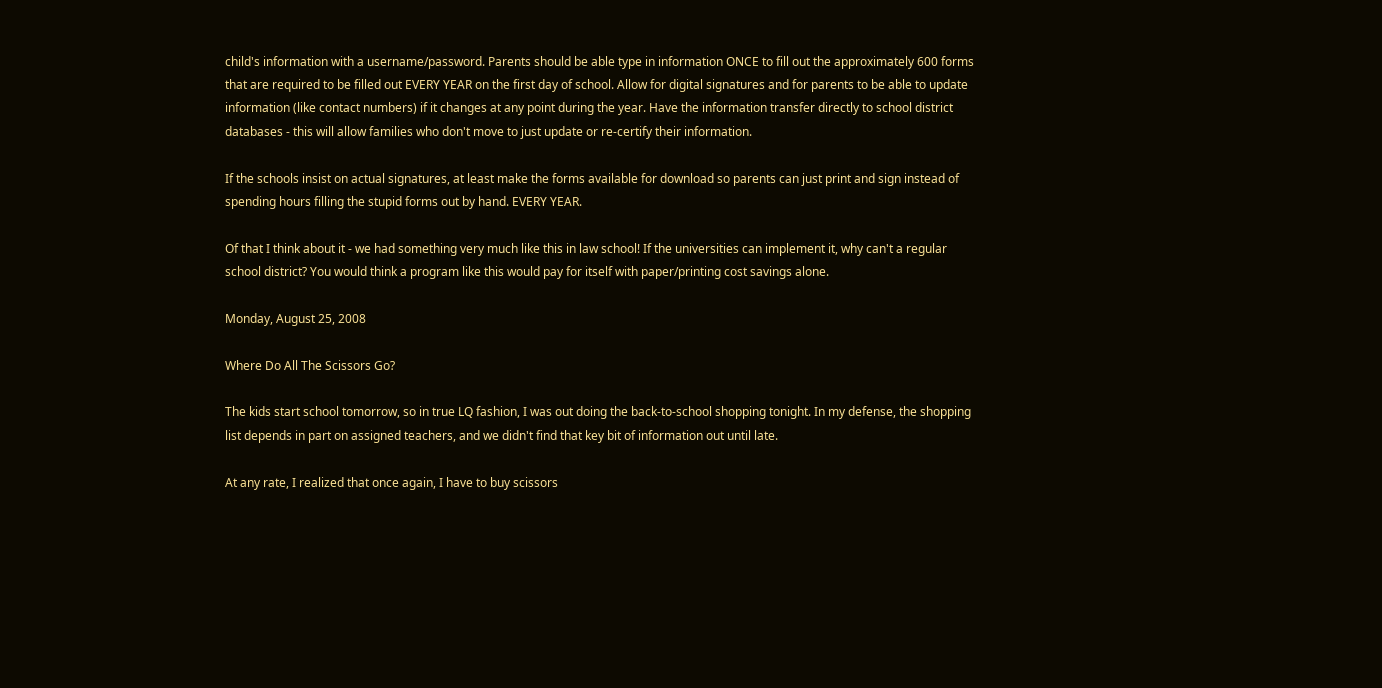child's information with a username/password. Parents should be able type in information ONCE to fill out the approximately 600 forms that are required to be filled out EVERY YEAR on the first day of school. Allow for digital signatures and for parents to be able to update information (like contact numbers) if it changes at any point during the year. Have the information transfer directly to school district databases - this will allow families who don't move to just update or re-certify their information.

If the schools insist on actual signatures, at least make the forms available for download so parents can just print and sign instead of spending hours filling the stupid forms out by hand. EVERY YEAR.

Of that I think about it - we had something very much like this in law school! If the universities can implement it, why can't a regular school district? You would think a program like this would pay for itself with paper/printing cost savings alone.

Monday, August 25, 2008

Where Do All The Scissors Go?

The kids start school tomorrow, so in true LQ fashion, I was out doing the back-to-school shopping tonight. In my defense, the shopping list depends in part on assigned teachers, and we didn't find that key bit of information out until late.

At any rate, I realized that once again, I have to buy scissors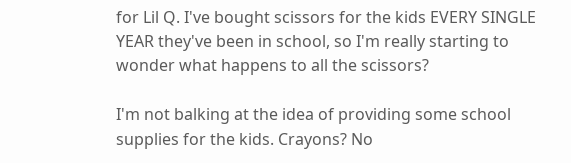for Lil Q. I've bought scissors for the kids EVERY SINGLE YEAR they've been in school, so I'm really starting to wonder what happens to all the scissors?

I'm not balking at the idea of providing some school supplies for the kids. Crayons? No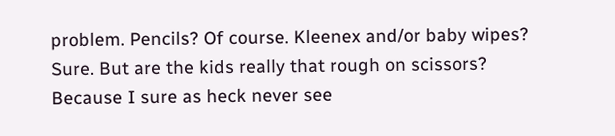problem. Pencils? Of course. Kleenex and/or baby wipes? Sure. But are the kids really that rough on scissors? Because I sure as heck never see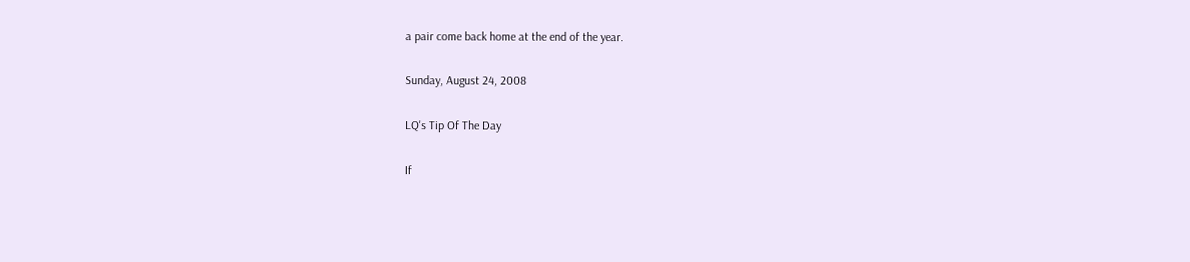a pair come back home at the end of the year.

Sunday, August 24, 2008

LQ's Tip Of The Day

If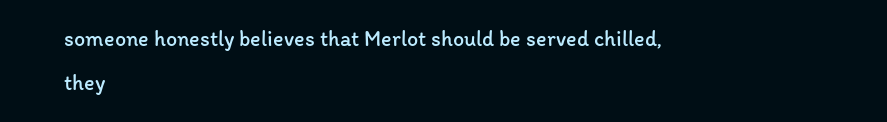someone honestly believes that Merlot should be served chilled, they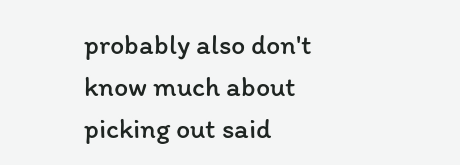probably also don't know much about picking out said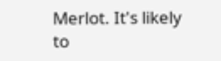Merlot. It's likely to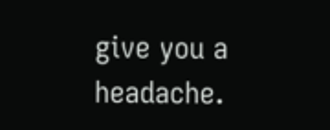give you a headache.